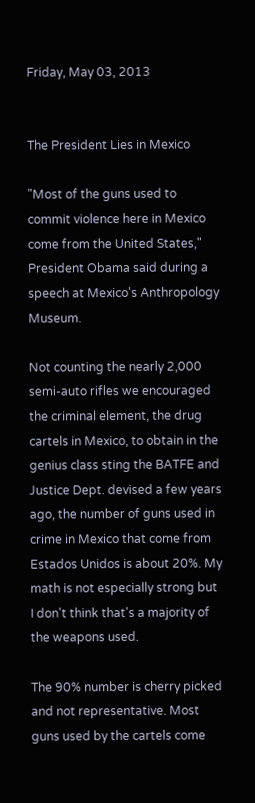Friday, May 03, 2013


The President Lies in Mexico

"Most of the guns used to commit violence here in Mexico come from the United States," President Obama said during a speech at Mexico's Anthropology Museum.

Not counting the nearly 2,000 semi-auto rifles we encouraged the criminal element, the drug cartels in Mexico, to obtain in the genius class sting the BATFE and Justice Dept. devised a few years ago, the number of guns used in crime in Mexico that come from Estados Unidos is about 20%. My math is not especially strong but I don't think that's a majority of the weapons used.

The 90% number is cherry picked and not representative. Most guns used by the cartels come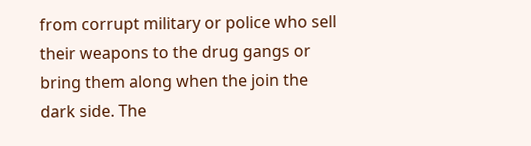from corrupt military or police who sell their weapons to the drug gangs or bring them along when the join the dark side. The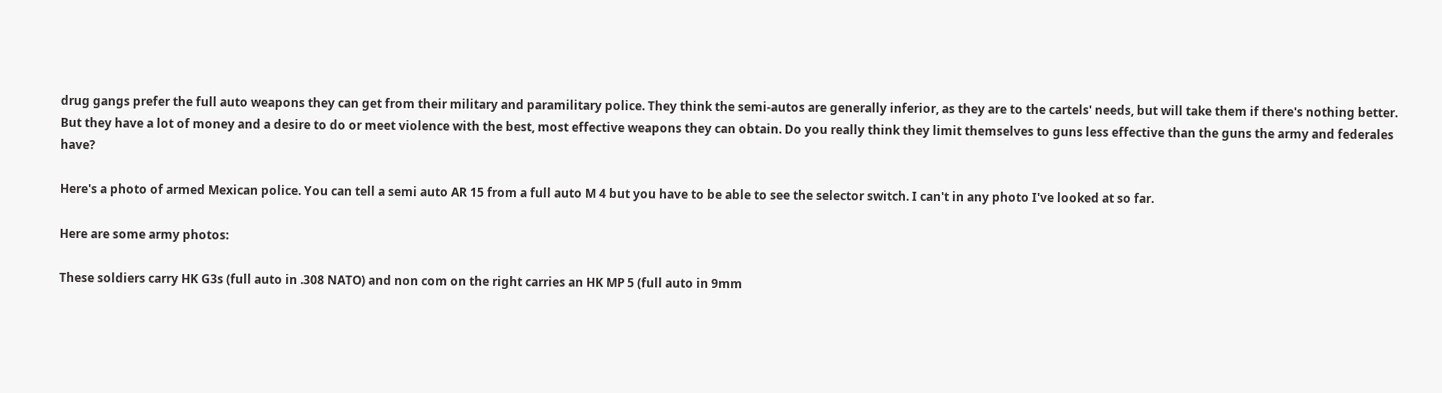drug gangs prefer the full auto weapons they can get from their military and paramilitary police. They think the semi-autos are generally inferior, as they are to the cartels' needs, but will take them if there's nothing better. But they have a lot of money and a desire to do or meet violence with the best, most effective weapons they can obtain. Do you really think they limit themselves to guns less effective than the guns the army and federales have?

Here's a photo of armed Mexican police. You can tell a semi auto AR 15 from a full auto M 4 but you have to be able to see the selector switch. I can't in any photo I've looked at so far.

Here are some army photos:

These soldiers carry HK G3s (full auto in .308 NATO) and non com on the right carries an HK MP 5 (full auto in 9mm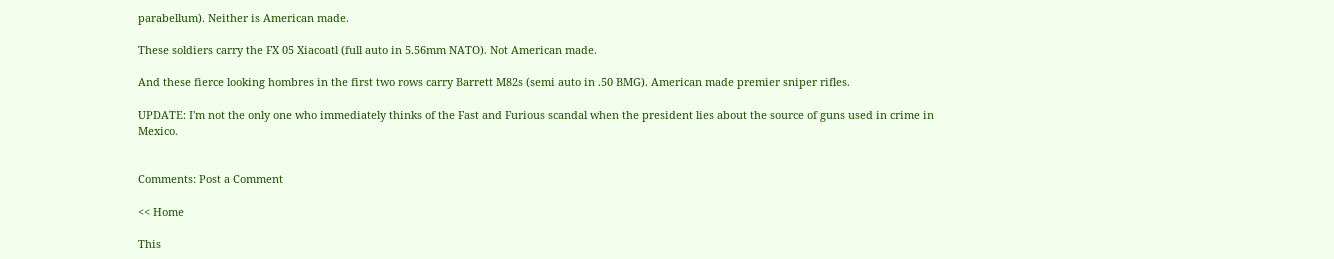parabellum). Neither is American made.

These soldiers carry the FX 05 Xiacoatl (full auto in 5.56mm NATO). Not American made.

And these fierce looking hombres in the first two rows carry Barrett M82s (semi auto in .50 BMG). American made premier sniper rifles.

UPDATE: I'm not the only one who immediately thinks of the Fast and Furious scandal when the president lies about the source of guns used in crime in Mexico.


Comments: Post a Comment

<< Home

This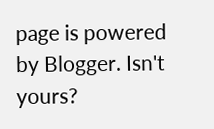page is powered by Blogger. Isn't yours?